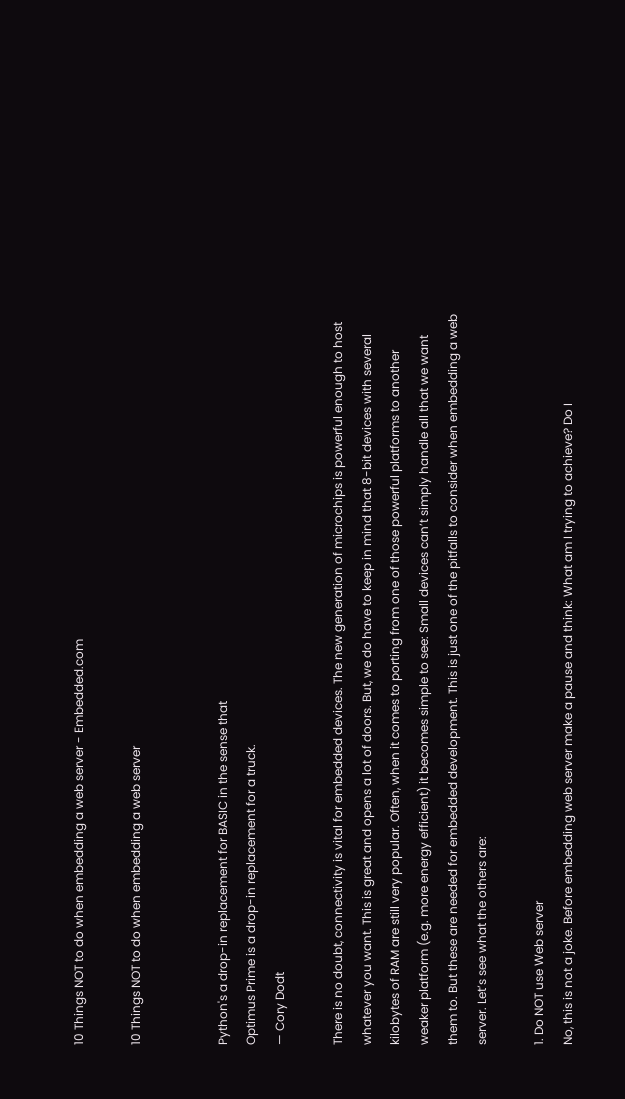10 Things NOT to do when embedding a web server - Embedded.com

10 Things NOT to do when embedding a web server


Python's a drop-in replacement for BASIC in the sense that
Optimus Prime is a drop-in replacement for a truck.
— Cory Dodt

There is no doubt, connectivity is vital for embedded devices. The new generation of microchips is powerful enough to host whatever you want. This is great and opens a lot of doors. But, we do have to keep in mind that 8-bit devices with several kilobytes of RAM are still very popular. Often, when it comes to porting from one of those powerful platforms to another weaker platform (e.g. more energy efficient) it becomes simple to see: Small devices can’t simply handle all that we want them to. But these are needed for embedded development. This is just one of the pitfalls to consider when embedding a web server. Let’s see what the others are:

1. Do NOT use Web server
No, this is not a joke. Before embedding web server make a pause and think: What am I trying to achieve? Do I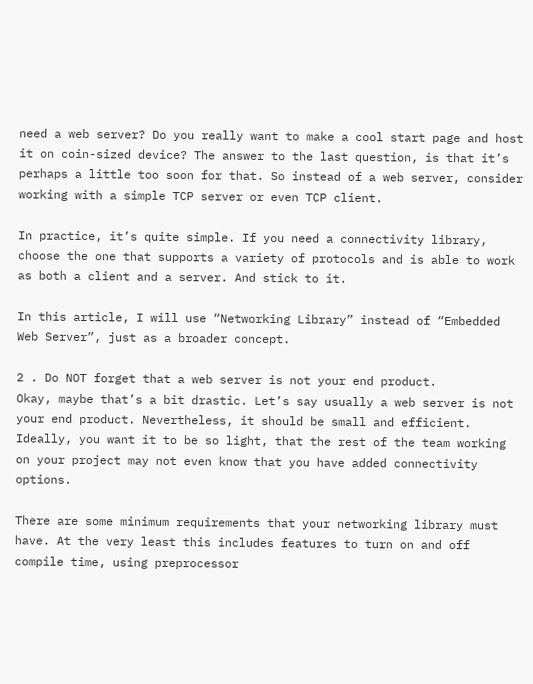need a web server? Do you really want to make a cool start page and host it on coin-sized device? The answer to the last question, is that it’s perhaps a little too soon for that. So instead of a web server, consider working with a simple TCP server or even TCP client.

In practice, it’s quite simple. If you need a connectivity library, choose the one that supports a variety of protocols and is able to work as both a client and a server. And stick to it.

In this article, I will use “Networking Library” instead of “Embedded Web Server”, just as a broader concept.

2 . Do NOT forget that a web server is not your end product.
Okay, maybe that’s a bit drastic. Let’s say usually a web server is not your end product. Nevertheless, it should be small and efficient. Ideally, you want it to be so light, that the rest of the team working on your project may not even know that you have added connectivity options.

There are some minimum requirements that your networking library must have. At the very least this includes features to turn on and off compile time, using preprocessor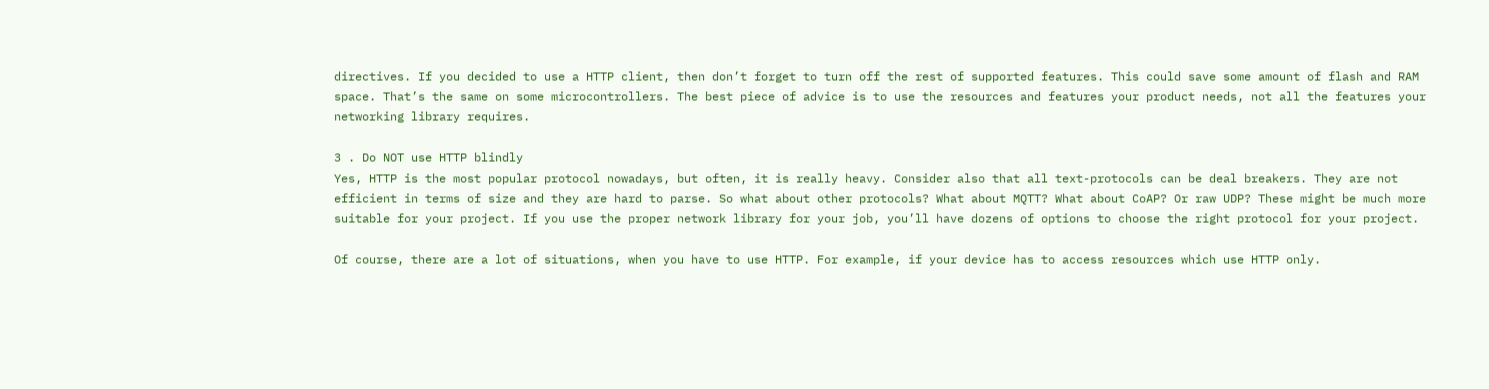directives. If you decided to use a HTTP client, then don’t forget to turn off the rest of supported features. This could save some amount of flash and RAM space. That’s the same on some microcontrollers. The best piece of advice is to use the resources and features your product needs, not all the features your networking library requires.

3 . Do NOT use HTTP blindly
Yes, HTTP is the most popular protocol nowadays, but often, it is really heavy. Consider also that all text-protocols can be deal breakers. They are not efficient in terms of size and they are hard to parse. So what about other protocols? What about MQTT? What about CoAP? Or raw UDP? These might be much more suitable for your project. If you use the proper network library for your job, you’ll have dozens of options to choose the right protocol for your project.

Of course, there are a lot of situations, when you have to use HTTP. For example, if your device has to access resources which use HTTP only.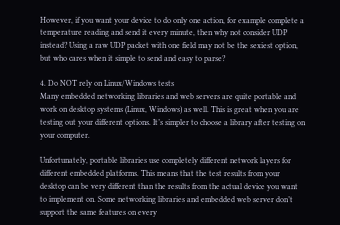However, if you want your device to do only one action, for example complete a temperature reading and send it every minute, then why not consider UDP instead? Using a raw UDP packet with one field may not be the sexiest option, but who cares when it simple to send and easy to parse?

4. Do NOT rely on Linux/Windows tests
Many embedded networking libraries and web servers are quite portable and work on desktop systems (Linux, Windows) as well. This is great when you are testing out your different options. It’s simpler to choose a library after testing on your computer.

Unfortunately, portable libraries use completely different network layers for different embedded platforms. This means that the test results from your desktop can be very different than the results from the actual device you want to implement on. Some networking libraries and embedded web server don’t support the same features on every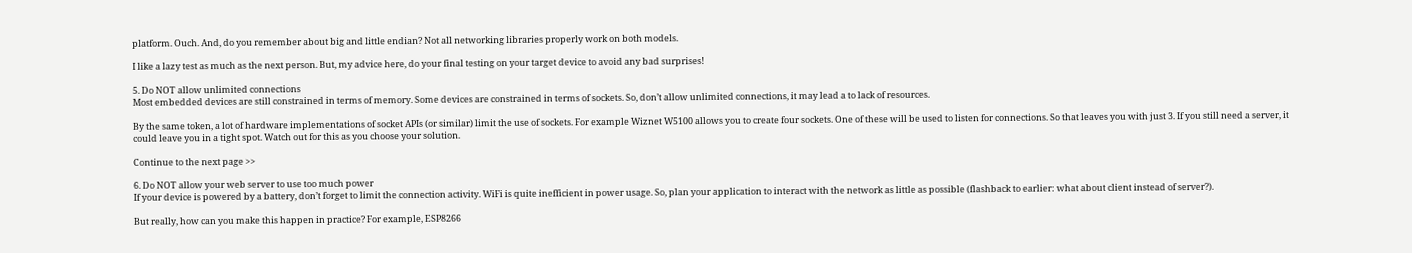platform. Ouch. And, do you remember about big and little endian? Not all networking libraries properly work on both models.

I like a lazy test as much as the next person. But, my advice here, do your final testing on your target device to avoid any bad surprises!

5. Do NOT allow unlimited connections
Most embedded devices are still constrained in terms of memory. Some devices are constrained in terms of sockets. So, don’t allow unlimited connections, it may lead a to lack of resources.

By the same token, a lot of hardware implementations of socket APIs (or similar) limit the use of sockets. For example Wiznet W5100 allows you to create four sockets. One of these will be used to listen for connections. So that leaves you with just 3. If you still need a server, it could leave you in a tight spot. Watch out for this as you choose your solution.

Continue to the next page >>

6. Do NOT allow your web server to use too much power
If your device is powered by a battery, don’t forget to limit the connection activity. WiFi is quite inefficient in power usage. So, plan your application to interact with the network as little as possible (flashback to earlier: what about client instead of server?).

But really, how can you make this happen in practice? For example, ESP8266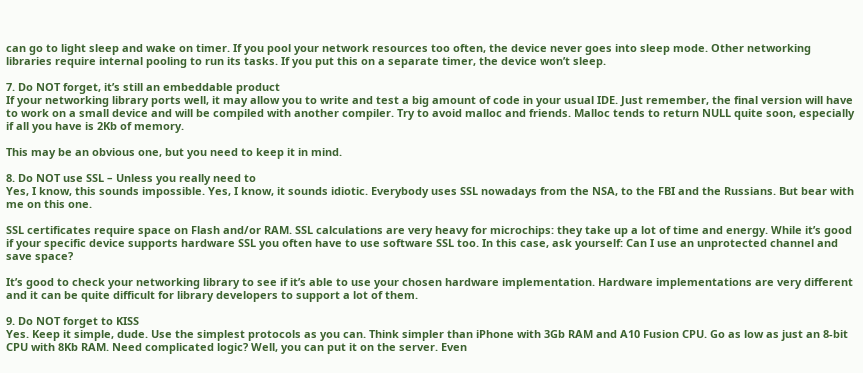can go to light sleep and wake on timer. If you pool your network resources too often, the device never goes into sleep mode. Other networking libraries require internal pooling to run its tasks. If you put this on a separate timer, the device won’t sleep.

7. Do NOT forget, it’s still an embeddable product
If your networking library ports well, it may allow you to write and test a big amount of code in your usual IDE. Just remember, the final version will have to work on a small device and will be compiled with another compiler. Try to avoid malloc and friends. Malloc tends to return NULL quite soon, especially if all you have is 2Kb of memory.

This may be an obvious one, but you need to keep it in mind.

8. Do NOT use SSL – Unless you really need to
Yes, I know, this sounds impossible. Yes, I know, it sounds idiotic. Everybody uses SSL nowadays from the NSA, to the FBI and the Russians. But bear with me on this one.

SSL certificates require space on Flash and/or RAM. SSL calculations are very heavy for microchips: they take up a lot of time and energy. While it’s good if your specific device supports hardware SSL you often have to use software SSL too. In this case, ask yourself: Can I use an unprotected channel and save space?

It’s good to check your networking library to see if it’s able to use your chosen hardware implementation. Hardware implementations are very different and it can be quite difficult for library developers to support a lot of them.

9. Do NOT forget to KISS
Yes. Keep it simple, dude. Use the simplest protocols as you can. Think simpler than iPhone with 3Gb RAM and A10 Fusion CPU. Go as low as just an 8-bit CPU with 8Kb RAM. Need complicated logic? Well, you can put it on the server. Even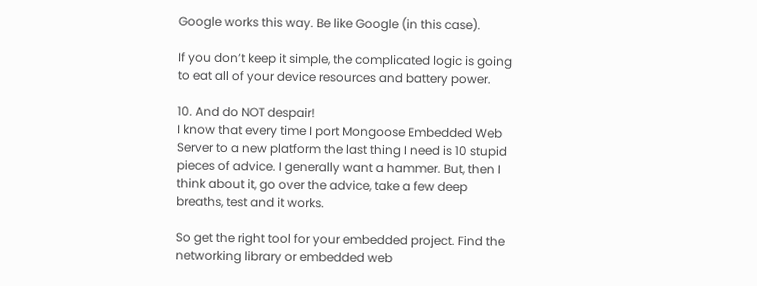Google works this way. Be like Google (in this case).

If you don’t keep it simple, the complicated logic is going to eat all of your device resources and battery power.

10. And do NOT despair!
I know that every time I port Mongoose Embedded Web Server to a new platform the last thing I need is 10 stupid pieces of advice. I generally want a hammer. But, then I think about it, go over the advice, take a few deep breaths, test and it works.

So get the right tool for your embedded project. Find the networking library or embedded web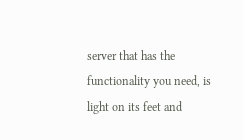server that has the functionality you need, is light on its feet and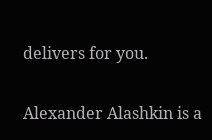delivers for you.

Alexander Alashkin is a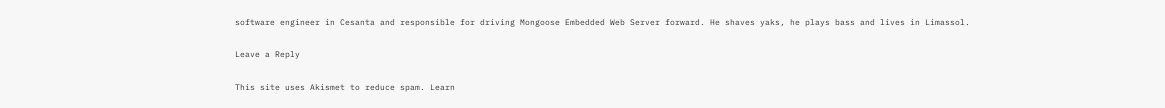software engineer in Cesanta and responsible for driving Mongoose Embedded Web Server forward. He shaves yaks, he plays bass and lives in Limassol.

Leave a Reply

This site uses Akismet to reduce spam. Learn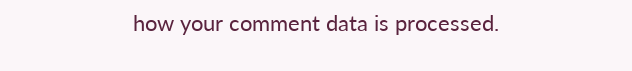how your comment data is processed.